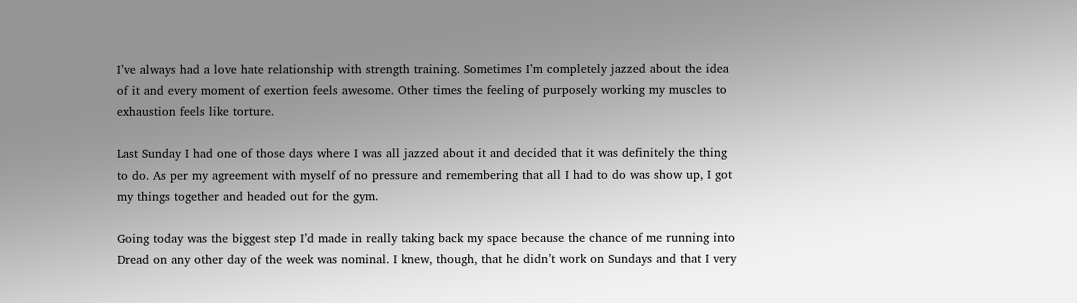I’ve always had a love hate relationship with strength training. Sometimes I’m completely jazzed about the idea of it and every moment of exertion feels awesome. Other times the feeling of purposely working my muscles to exhaustion feels like torture.

Last Sunday I had one of those days where I was all jazzed about it and decided that it was definitely the thing to do. As per my agreement with myself of no pressure and remembering that all I had to do was show up, I got my things together and headed out for the gym.

Going today was the biggest step I’d made in really taking back my space because the chance of me running into Dread on any other day of the week was nominal. I knew, though, that he didn’t work on Sundays and that I very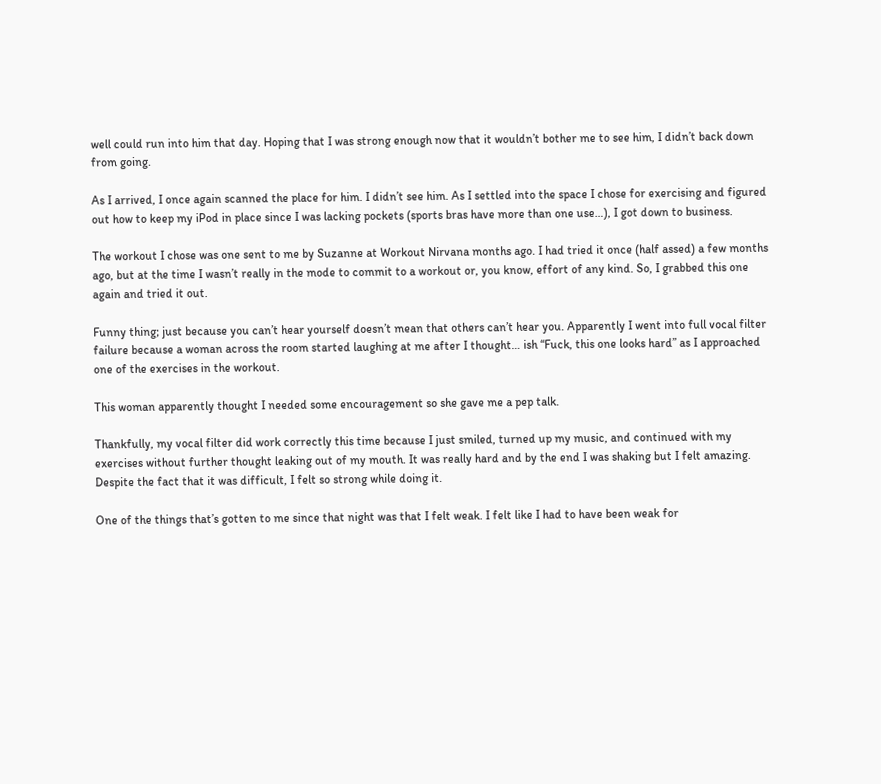well could run into him that day. Hoping that I was strong enough now that it wouldn’t bother me to see him, I didn’t back down from going.

As I arrived, I once again scanned the place for him. I didn’t see him. As I settled into the space I chose for exercising and figured out how to keep my iPod in place since I was lacking pockets (sports bras have more than one use…), I got down to business.

The workout I chose was one sent to me by Suzanne at Workout Nirvana months ago. I had tried it once (half assed) a few months ago, but at the time I wasn’t really in the mode to commit to a workout or, you know, effort of any kind. So, I grabbed this one again and tried it out.

Funny thing; just because you can’t hear yourself doesn’t mean that others can’t hear you. Apparently I went into full vocal filter failure because a woman across the room started laughing at me after I thought… ish “Fuck, this one looks hard” as I approached one of the exercises in the workout.

This woman apparently thought I needed some encouragement so she gave me a pep talk.

Thankfully, my vocal filter did work correctly this time because I just smiled, turned up my music, and continued with my exercises without further thought leaking out of my mouth. It was really hard and by the end I was shaking but I felt amazing. Despite the fact that it was difficult, I felt so strong while doing it.

One of the things that’s gotten to me since that night was that I felt weak. I felt like I had to have been weak for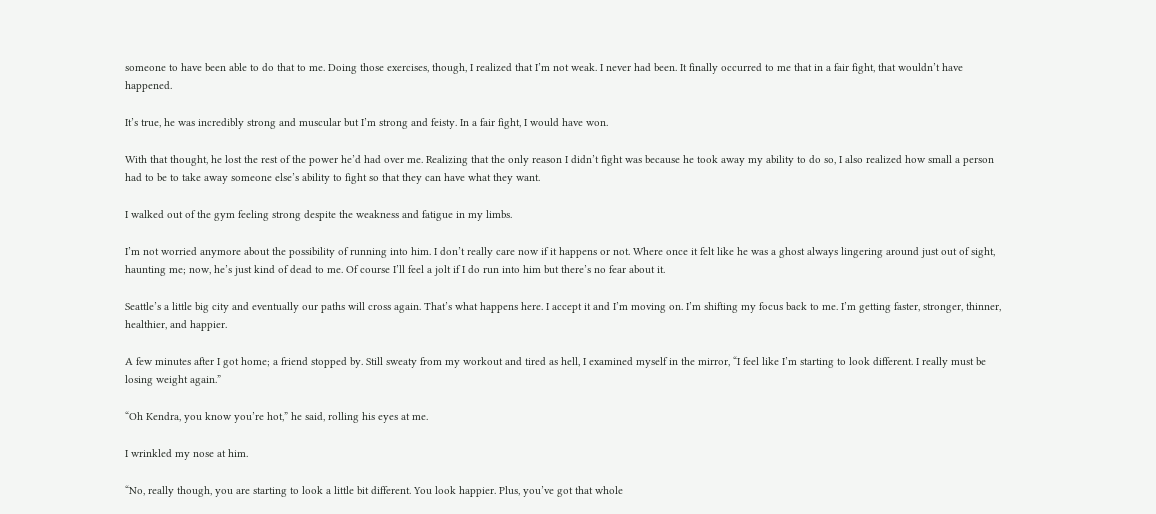someone to have been able to do that to me. Doing those exercises, though, I realized that I’m not weak. I never had been. It finally occurred to me that in a fair fight, that wouldn’t have happened.

It’s true, he was incredibly strong and muscular but I’m strong and feisty. In a fair fight, I would have won.

With that thought, he lost the rest of the power he’d had over me. Realizing that the only reason I didn’t fight was because he took away my ability to do so, I also realized how small a person had to be to take away someone else’s ability to fight so that they can have what they want.

I walked out of the gym feeling strong despite the weakness and fatigue in my limbs.

I’m not worried anymore about the possibility of running into him. I don’t really care now if it happens or not. Where once it felt like he was a ghost always lingering around just out of sight, haunting me; now, he’s just kind of dead to me. Of course I’ll feel a jolt if I do run into him but there’s no fear about it.

Seattle’s a little big city and eventually our paths will cross again. That’s what happens here. I accept it and I’m moving on. I’m shifting my focus back to me. I’m getting faster, stronger, thinner, healthier, and happier.

A few minutes after I got home; a friend stopped by. Still sweaty from my workout and tired as hell, I examined myself in the mirror, “I feel like I’m starting to look different. I really must be losing weight again.”

“Oh Kendra, you know you’re hot,” he said, rolling his eyes at me.

I wrinkled my nose at him.

“No, really though, you are starting to look a little bit different. You look happier. Plus, you’ve got that whole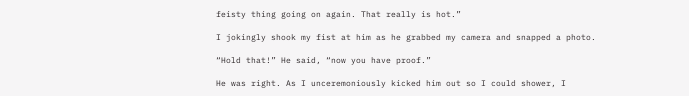feisty thing going on again. That really is hot.”

I jokingly shook my fist at him as he grabbed my camera and snapped a photo.

“Hold that!” He said, “now you have proof.”

He was right. As I unceremoniously kicked him out so I could shower, I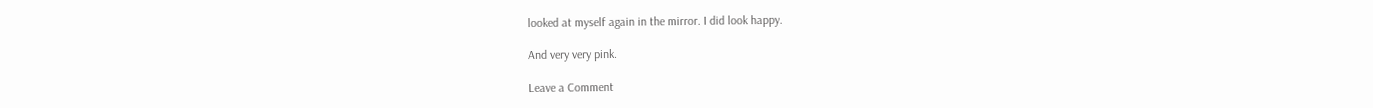looked at myself again in the mirror. I did look happy.

And very very pink.

Leave a Comment